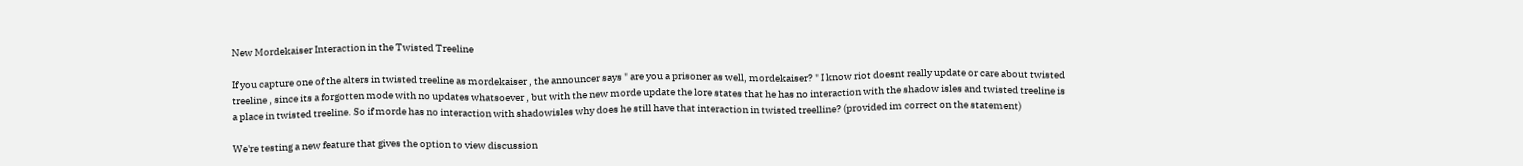New Mordekaiser Interaction in the Twisted Treeline

If you capture one of the alters in twisted treeline as mordekaiser , the announcer says " are you a prisoner as well, mordekaiser? " I know riot doesnt really update or care about twisted treeline , since its a forgotten mode with no updates whatsoever , but with the new morde update the lore states that he has no interaction with the shadow isles and twisted treeline is a place in twisted treeline. So if morde has no interaction with shadowisles why does he still have that interaction in twisted treelline? (provided im correct on the statement)

We're testing a new feature that gives the option to view discussion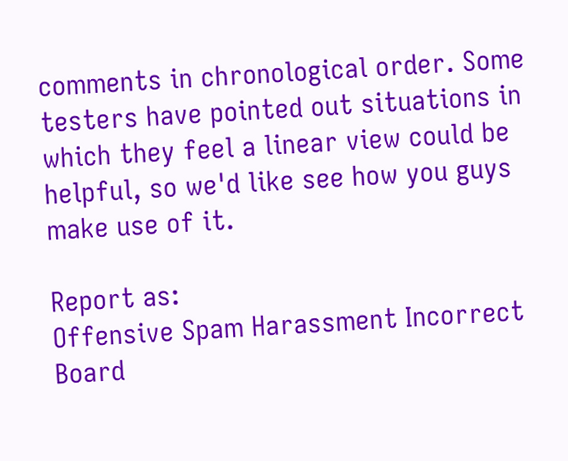comments in chronological order. Some testers have pointed out situations in which they feel a linear view could be helpful, so we'd like see how you guys make use of it.

Report as:
Offensive Spam Harassment Incorrect Board